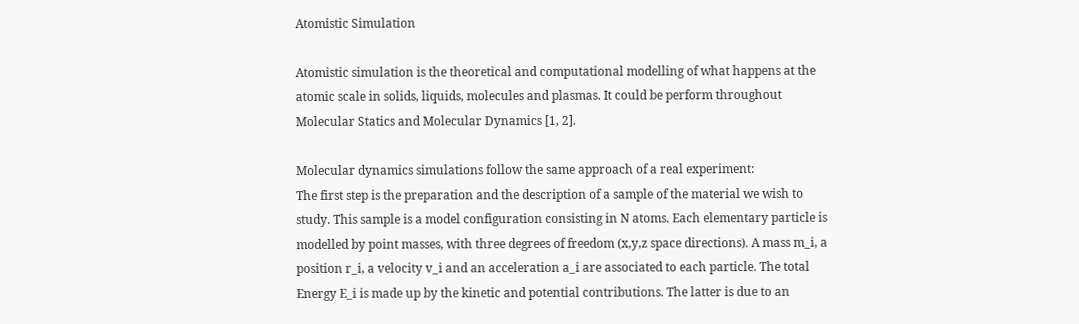Atomistic Simulation

Atomistic simulation is the theoretical and computational modelling of what happens at the atomic scale in solids, liquids, molecules and plasmas. It could be perform throughout Molecular Statics and Molecular Dynamics [1, 2].

Molecular dynamics simulations follow the same approach of a real experiment:
The first step is the preparation and the description of a sample of the material we wish to study. This sample is a model configuration consisting in N atoms. Each elementary particle is modelled by point masses, with three degrees of freedom (x,y,z space directions). A mass m_i, a position r_i, a velocity v_i and an acceleration a_i are associated to each particle. The total Energy E_i is made up by the kinetic and potential contributions. The latter is due to an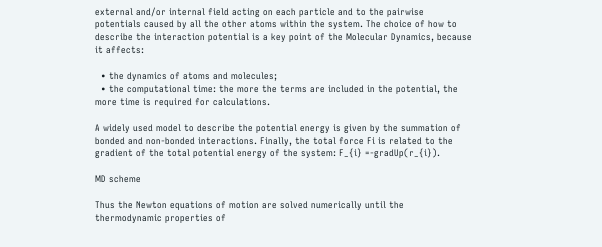external and/or internal field acting on each particle and to the pairwise potentials caused by all the other atoms within the system. The choice of how to describe the interaction potential is a key point of the Molecular Dynamics, because it affects:

  • the dynamics of atoms and molecules;
  • the computational time: the more the terms are included in the potential, the more time is required for calculations.

A widely used model to describe the potential energy is given by the summation of bonded and non-bonded interactions. Finally, the total force Fi is related to the gradient of the total potential energy of the system: F_{i} =-gradUp(r_{i}).

MD scheme

Thus the Newton equations of motion are solved numerically until the thermodynamic properties of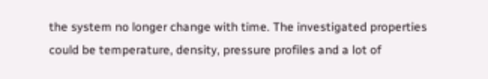the system no longer change with time. The investigated properties could be temperature, density, pressure profiles and a lot of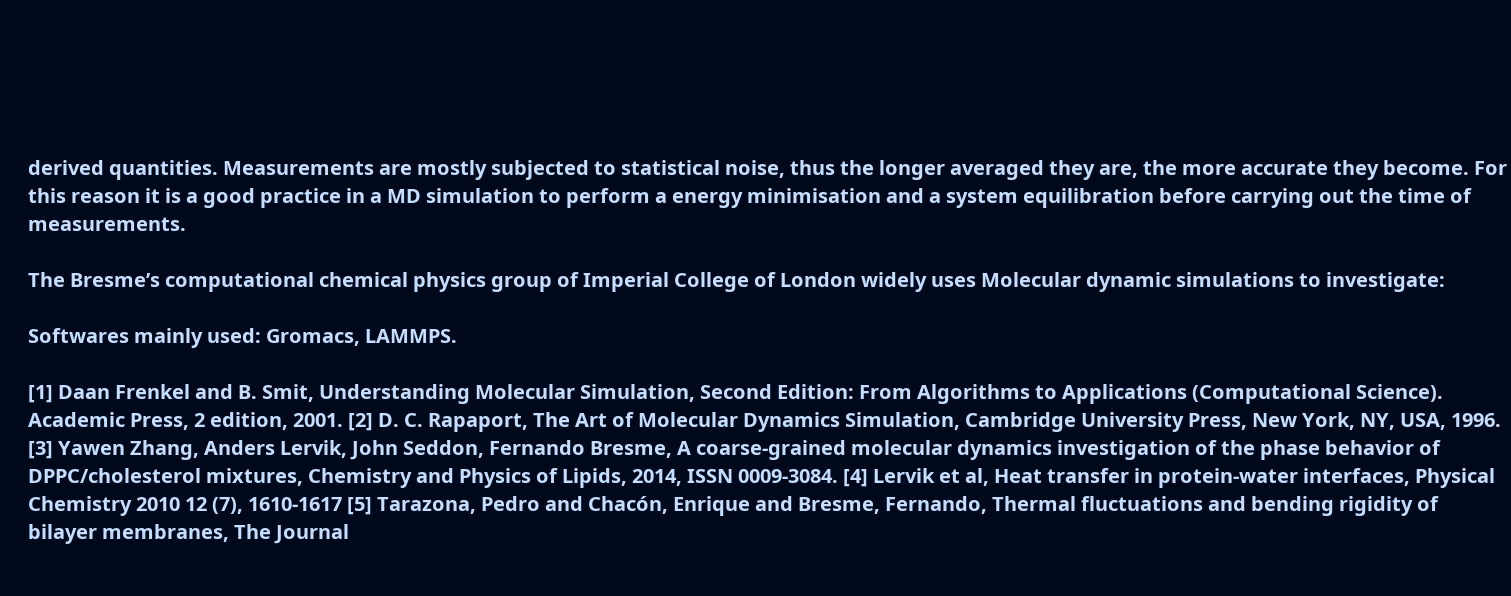derived quantities. Measurements are mostly subjected to statistical noise, thus the longer averaged they are, the more accurate they become. For this reason it is a good practice in a MD simulation to perform a energy minimisation and a system equilibration before carrying out the time of measurements.

The Bresme’s computational chemical physics group of Imperial College of London widely uses Molecular dynamic simulations to investigate:

Softwares mainly used: Gromacs, LAMMPS.

[1] Daan Frenkel and B. Smit, Understanding Molecular Simulation, Second Edition: From Algorithms to Applications (Computational Science). Academic Press, 2 edition, 2001. [2] D. C. Rapaport, The Art of Molecular Dynamics Simulation, Cambridge University Press, New York, NY, USA, 1996. [3] Yawen Zhang, Anders Lervik, John Seddon, Fernando Bresme, A coarse-grained molecular dynamics investigation of the phase behavior of DPPC/cholesterol mixtures, Chemistry and Physics of Lipids, 2014, ISSN 0009-3084. [4] Lervik et al, Heat transfer in protein-water interfaces, Physical Chemistry 2010 12 (7), 1610-1617 [5] Tarazona, Pedro and Chacón, Enrique and Bresme, Fernando, Thermal fluctuations and bending rigidity of bilayer membranes, The Journal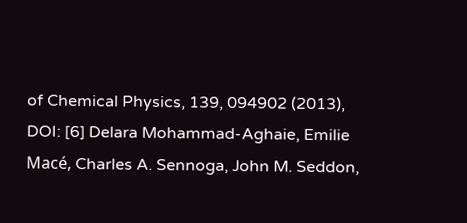of Chemical Physics, 139, 094902 (2013), DOI: [6] Delara Mohammad-Aghaie, Emilie Macé, Charles A. Sennoga, John M. Seddon,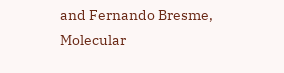and Fernando Bresme, Molecular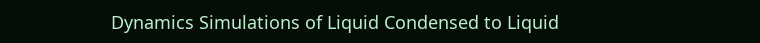Dynamics Simulations of Liquid Condensed to Liquid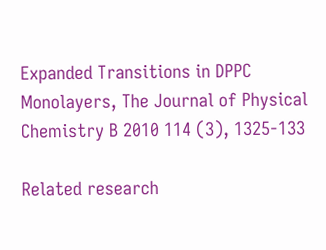Expanded Transitions in DPPC Monolayers, The Journal of Physical Chemistry B 2010 114 (3), 1325-133

Related research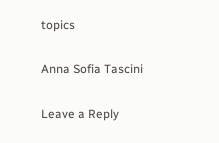topics

Anna Sofia Tascini

Leave a Reply